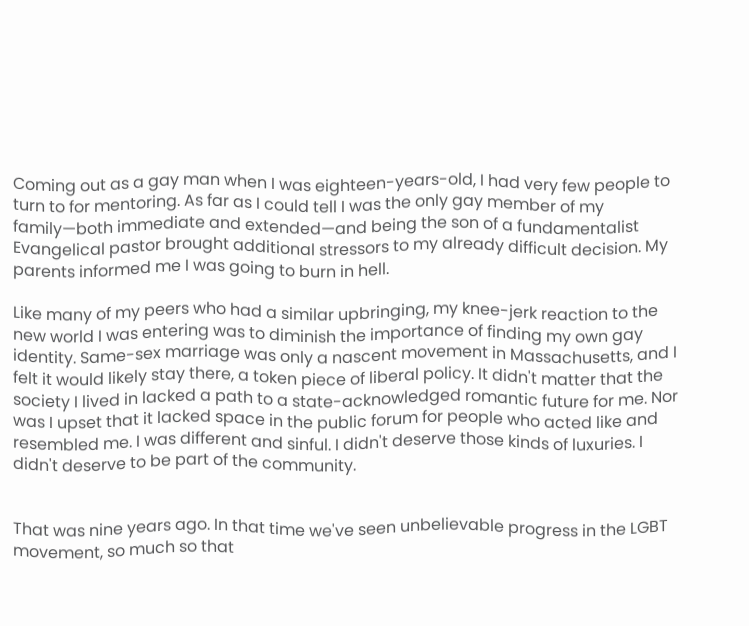Coming out as a gay man when I was eighteen-years-old, I had very few people to turn to for mentoring. As far as I could tell I was the only gay member of my family—both immediate and extended—and being the son of a fundamentalist Evangelical pastor brought additional stressors to my already difficult decision. My parents informed me I was going to burn in hell.

Like many of my peers who had a similar upbringing, my knee-jerk reaction to the new world I was entering was to diminish the importance of finding my own gay identity. Same-sex marriage was only a nascent movement in Massachusetts, and I felt it would likely stay there, a token piece of liberal policy. It didn't matter that the society I lived in lacked a path to a state-acknowledged romantic future for me. Nor was I upset that it lacked space in the public forum for people who acted like and resembled me. I was different and sinful. I didn't deserve those kinds of luxuries. I didn't deserve to be part of the community.


That was nine years ago. In that time we've seen unbelievable progress in the LGBT movement, so much so that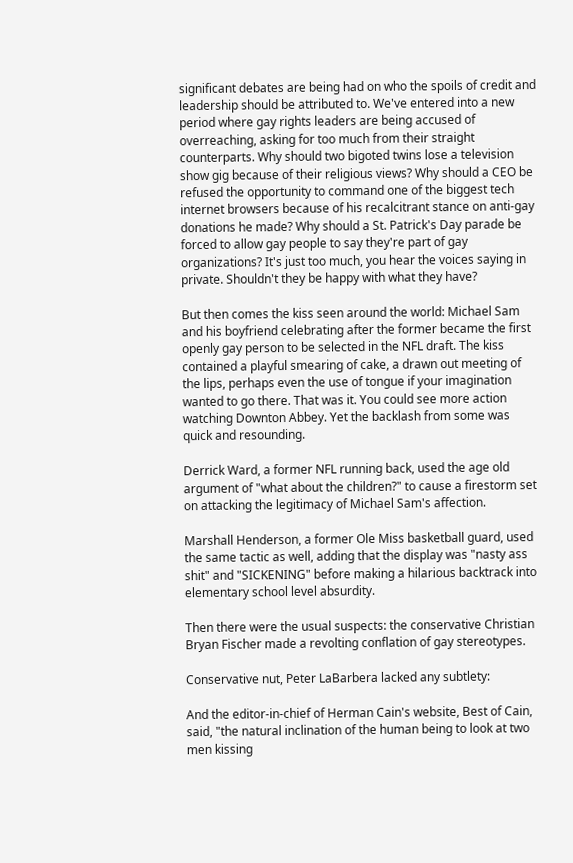significant debates are being had on who the spoils of credit and leadership should be attributed to. We've entered into a new period where gay rights leaders are being accused of overreaching, asking for too much from their straight counterparts. Why should two bigoted twins lose a television show gig because of their religious views? Why should a CEO be refused the opportunity to command one of the biggest tech internet browsers because of his recalcitrant stance on anti-gay donations he made? Why should a St. Patrick's Day parade be forced to allow gay people to say they're part of gay organizations? It's just too much, you hear the voices saying in private. Shouldn't they be happy with what they have?

But then comes the kiss seen around the world: Michael Sam and his boyfriend celebrating after the former became the first openly gay person to be selected in the NFL draft. The kiss contained a playful smearing of cake, a drawn out meeting of the lips, perhaps even the use of tongue if your imagination wanted to go there. That was it. You could see more action watching Downton Abbey. Yet the backlash from some was quick and resounding.

Derrick Ward, a former NFL running back, used the age old argument of "what about the children?" to cause a firestorm set on attacking the legitimacy of Michael Sam's affection.

Marshall Henderson, a former Ole Miss basketball guard, used the same tactic as well, adding that the display was "nasty ass shit" and "SICKENING" before making a hilarious backtrack into elementary school level absurdity.

Then there were the usual suspects: the conservative Christian Bryan Fischer made a revolting conflation of gay stereotypes.

Conservative nut, Peter LaBarbera lacked any subtlety:

And the editor-in-chief of Herman Cain's website, Best of Cain, said, "the natural inclination of the human being to look at two men kissing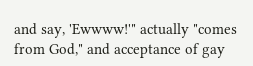and say, 'Ewwww!'" actually "comes from God," and acceptance of gay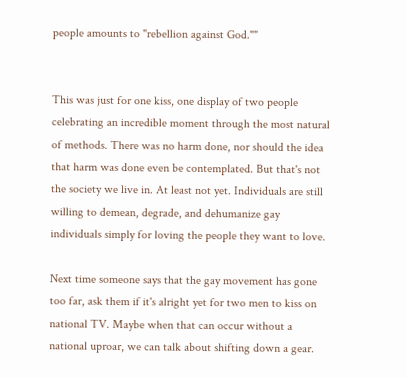people amounts to "rebellion against God.""


This was just for one kiss, one display of two people celebrating an incredible moment through the most natural of methods. There was no harm done, nor should the idea that harm was done even be contemplated. But that's not the society we live in. At least not yet. Individuals are still willing to demean, degrade, and dehumanize gay individuals simply for loving the people they want to love.

Next time someone says that the gay movement has gone too far, ask them if it's alright yet for two men to kiss on national TV. Maybe when that can occur without a national uproar, we can talk about shifting down a gear.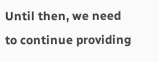Until then, we need to continue providing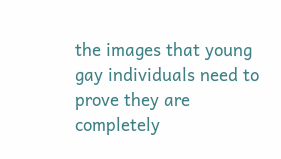the images that young gay individuals need to prove they are completely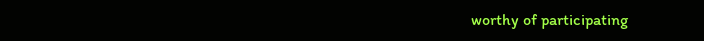worthy of participating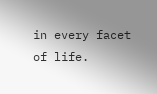in every facet of life.